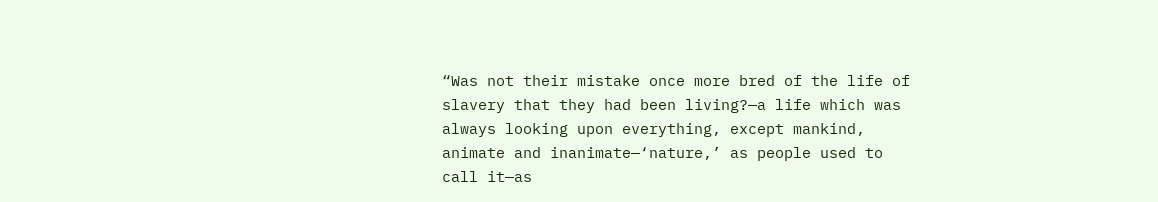“Was not their mistake once more bred of the life of slavery that they had been living?—a life which was always looking upon everything, except mankind, animate and inanimate—‘nature,’ as people used to call it—as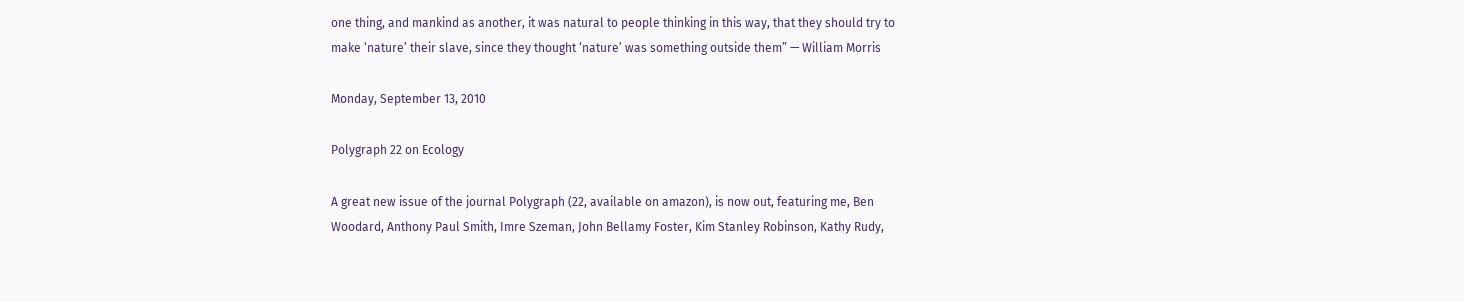one thing, and mankind as another, it was natural to people thinking in this way, that they should try to make ‘nature’ their slave, since they thought ‘nature’ was something outside them” — William Morris

Monday, September 13, 2010

Polygraph 22 on Ecology

A great new issue of the journal Polygraph (22, available on amazon), is now out, featuring me, Ben Woodard, Anthony Paul Smith, Imre Szeman, John Bellamy Foster, Kim Stanley Robinson, Kathy Rudy,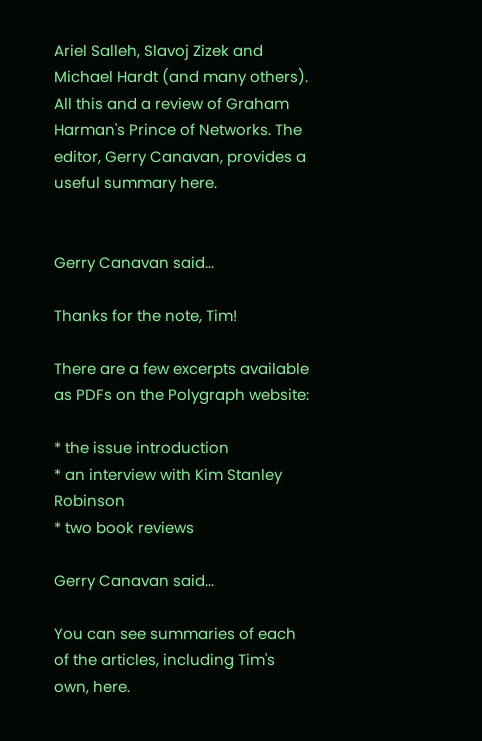Ariel Salleh, Slavoj Zizek and Michael Hardt (and many others). All this and a review of Graham Harman's Prince of Networks. The editor, Gerry Canavan, provides a useful summary here.


Gerry Canavan said...

Thanks for the note, Tim!

There are a few excerpts available as PDFs on the Polygraph website:

* the issue introduction
* an interview with Kim Stanley Robinson
* two book reviews

Gerry Canavan said...

You can see summaries of each of the articles, including Tim's own, here.